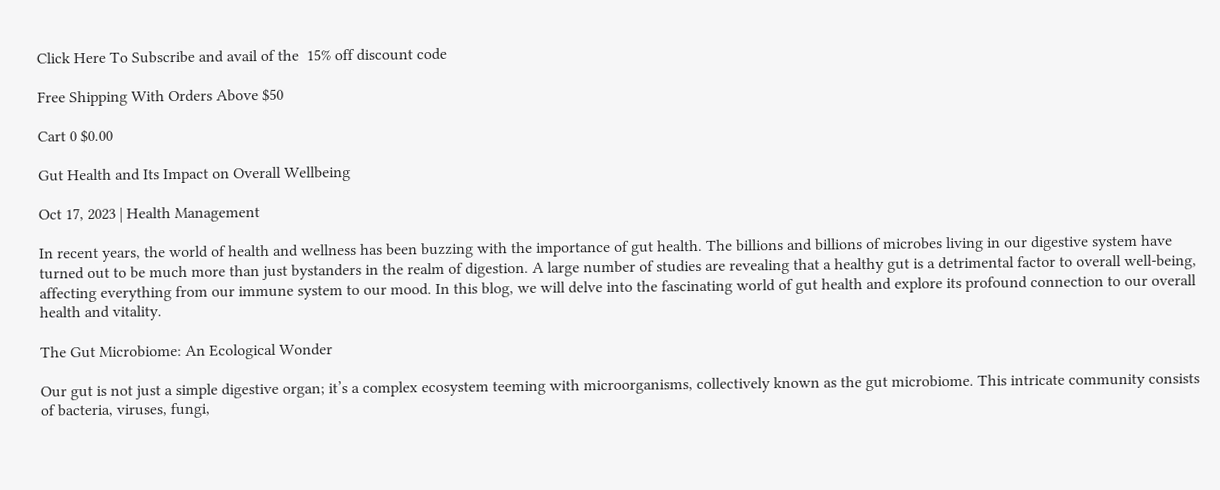Click Here To Subscribe and avail of the  15% off discount code

Free Shipping With Orders Above $50

Cart 0 $0.00

Gut Health and Its Impact on Overall Wellbeing

Oct 17, 2023 | Health Management

In recent years, the world of health and wellness has been buzzing with the importance of gut health. The billions and billions of microbes living in our digestive system have turned out to be much more than just bystanders in the realm of digestion. A large number of studies are revealing that a healthy gut is a detrimental factor to overall well-being, affecting everything from our immune system to our mood. In this blog, we will delve into the fascinating world of gut health and explore its profound connection to our overall health and vitality.

The Gut Microbiome: An Ecological Wonder

Our gut is not just a simple digestive organ; it’s a complex ecosystem teeming with microorganisms, collectively known as the gut microbiome. This intricate community consists of bacteria, viruses, fungi,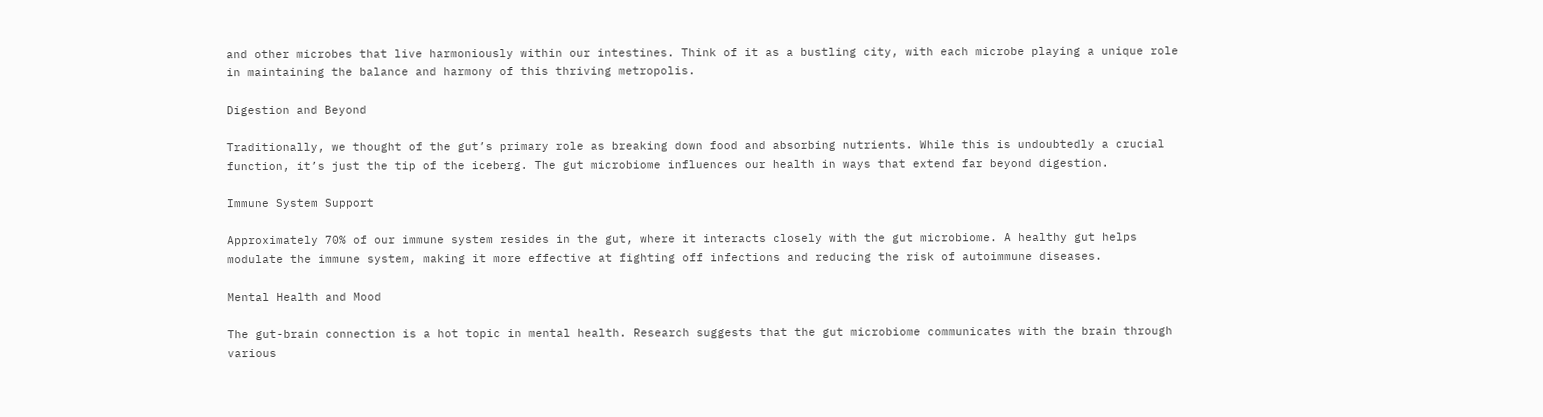and other microbes that live harmoniously within our intestines. Think of it as a bustling city, with each microbe playing a unique role in maintaining the balance and harmony of this thriving metropolis.

Digestion and Beyond

Traditionally, we thought of the gut’s primary role as breaking down food and absorbing nutrients. While this is undoubtedly a crucial function, it’s just the tip of the iceberg. The gut microbiome influences our health in ways that extend far beyond digestion.

Immune System Support

Approximately 70% of our immune system resides in the gut, where it interacts closely with the gut microbiome. A healthy gut helps modulate the immune system, making it more effective at fighting off infections and reducing the risk of autoimmune diseases.

Mental Health and Mood

The gut-brain connection is a hot topic in mental health. Research suggests that the gut microbiome communicates with the brain through various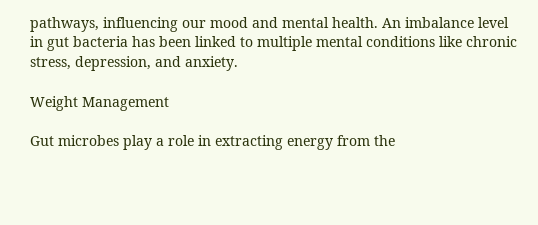pathways, influencing our mood and mental health. An imbalance level in gut bacteria has been linked to multiple mental conditions like chronic stress, depression, and anxiety.

Weight Management

Gut microbes play a role in extracting energy from the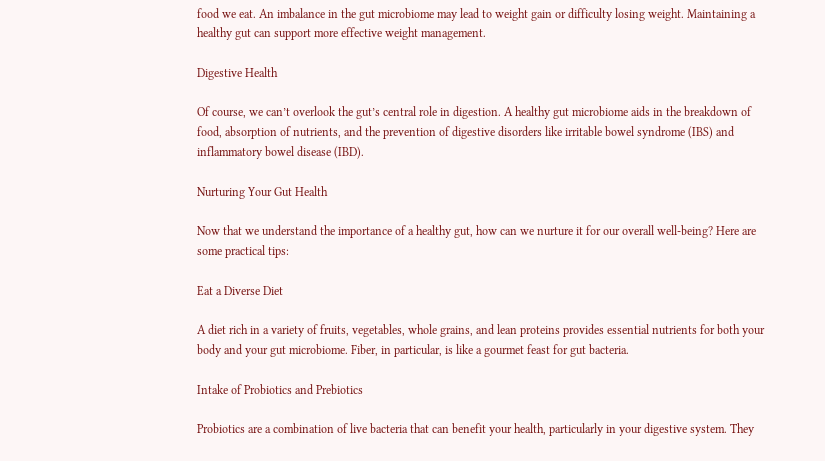food we eat. An imbalance in the gut microbiome may lead to weight gain or difficulty losing weight. Maintaining a healthy gut can support more effective weight management.

Digestive Health

Of course, we can’t overlook the gut’s central role in digestion. A healthy gut microbiome aids in the breakdown of food, absorption of nutrients, and the prevention of digestive disorders like irritable bowel syndrome (IBS) and inflammatory bowel disease (IBD).

Nurturing Your Gut Health

Now that we understand the importance of a healthy gut, how can we nurture it for our overall well-being? Here are some practical tips:

Eat a Diverse Diet

A diet rich in a variety of fruits, vegetables, whole grains, and lean proteins provides essential nutrients for both your body and your gut microbiome. Fiber, in particular, is like a gourmet feast for gut bacteria.

Intake of Probiotics and Prebiotics

Probiotics are a combination of live bacteria that can benefit your health, particularly in your digestive system. They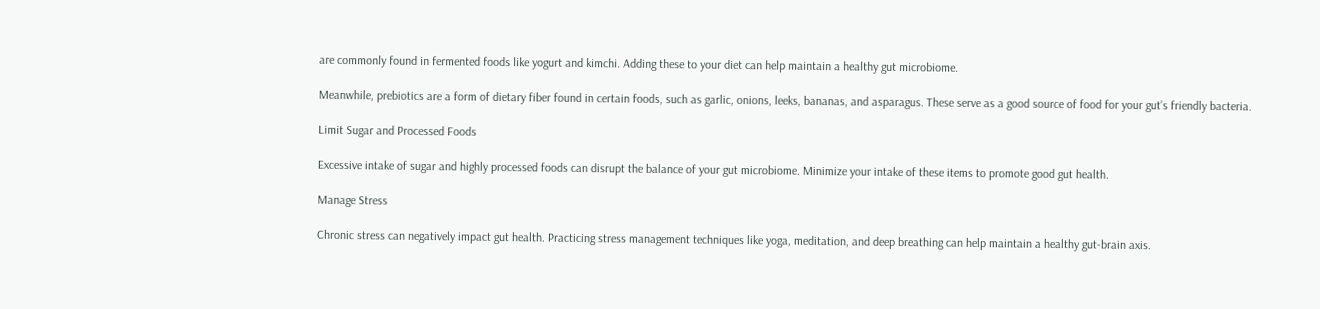are commonly found in fermented foods like yogurt and kimchi. Adding these to your diet can help maintain a healthy gut microbiome.

Meanwhile, prebiotics are a form of dietary fiber found in certain foods, such as garlic, onions, leeks, bananas, and asparagus. These serve as a good source of food for your gut’s friendly bacteria.

Limit Sugar and Processed Foods

Excessive intake of sugar and highly processed foods can disrupt the balance of your gut microbiome. Minimize your intake of these items to promote good gut health.

Manage Stress

Chronic stress can negatively impact gut health. Practicing stress management techniques like yoga, meditation, and deep breathing can help maintain a healthy gut-brain axis.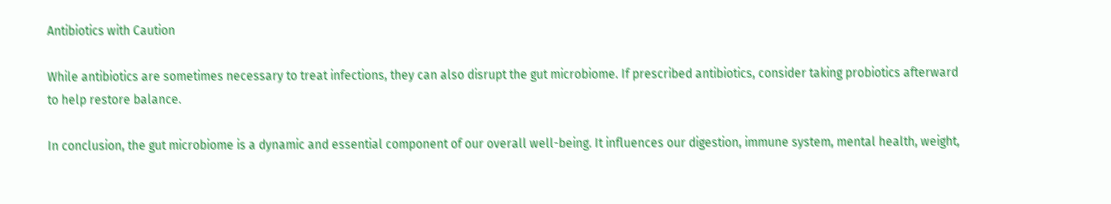Antibiotics with Caution

While antibiotics are sometimes necessary to treat infections, they can also disrupt the gut microbiome. If prescribed antibiotics, consider taking probiotics afterward to help restore balance.

In conclusion, the gut microbiome is a dynamic and essential component of our overall well-being. It influences our digestion, immune system, mental health, weight,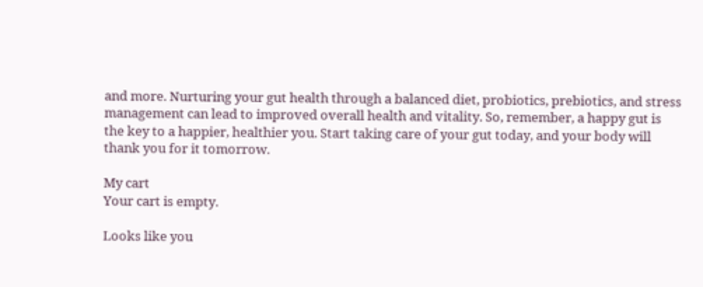and more. Nurturing your gut health through a balanced diet, probiotics, prebiotics, and stress management can lead to improved overall health and vitality. So, remember, a happy gut is the key to a happier, healthier you. Start taking care of your gut today, and your body will thank you for it tomorrow.

My cart
Your cart is empty.

Looks like you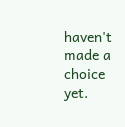haven't made a choice yet.